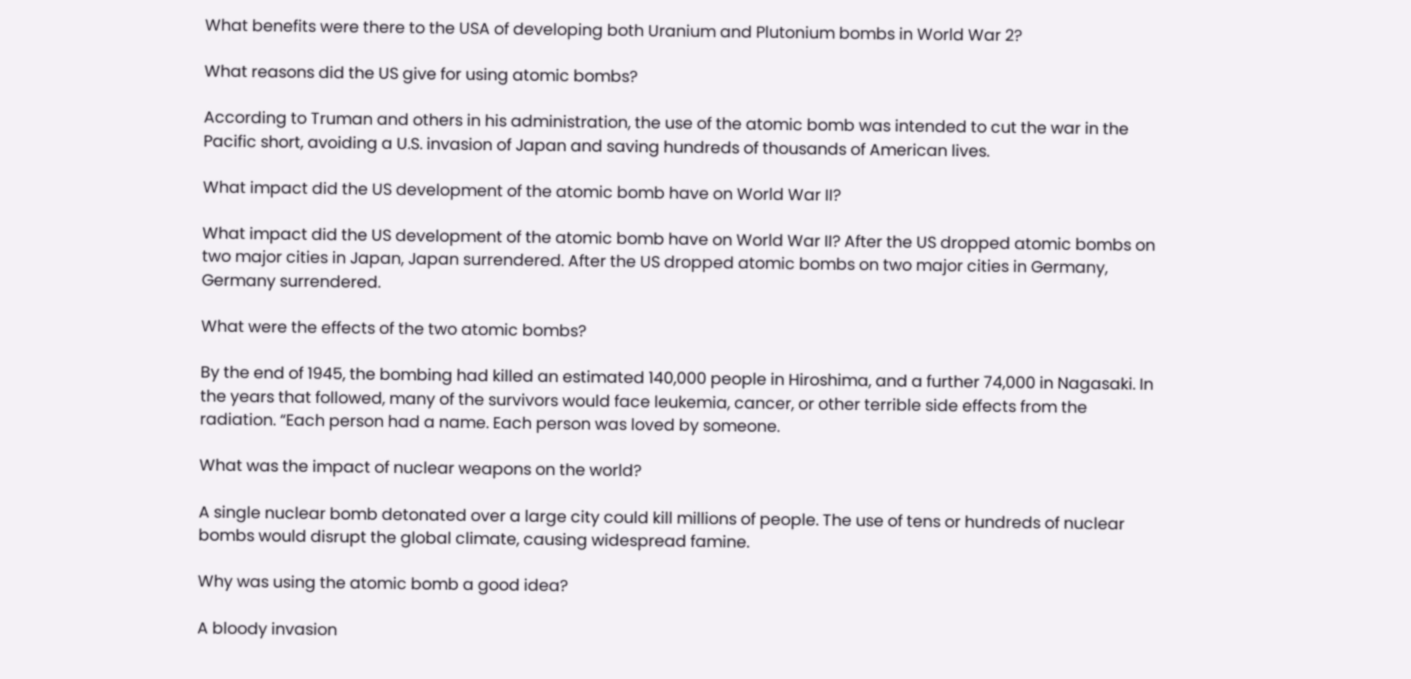What benefits were there to the USA of developing both Uranium and Plutonium bombs in World War 2?

What reasons did the US give for using atomic bombs?

According to Truman and others in his administration, the use of the atomic bomb was intended to cut the war in the Pacific short, avoiding a U.S. invasion of Japan and saving hundreds of thousands of American lives.

What impact did the US development of the atomic bomb have on World War II?

What impact did the US development of the atomic bomb have on World War II? After the US dropped atomic bombs on two major cities in Japan, Japan surrendered. After the US dropped atomic bombs on two major cities in Germany, Germany surrendered.

What were the effects of the two atomic bombs?

By the end of 1945, the bombing had killed an estimated 140,000 people in Hiroshima, and a further 74,000 in Nagasaki. In the years that followed, many of the survivors would face leukemia, cancer, or other terrible side effects from the radiation. “Each person had a name. Each person was loved by someone.

What was the impact of nuclear weapons on the world?

A single nuclear bomb detonated over a large city could kill millions of people. The use of tens or hundreds of nuclear bombs would disrupt the global climate, causing widespread famine.

Why was using the atomic bomb a good idea?

A bloody invasion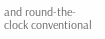and round-the-clock conventional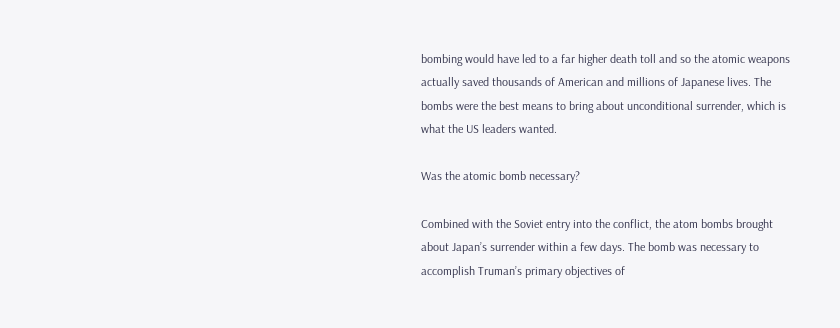bombing would have led to a far higher death toll and so the atomic weapons actually saved thousands of American and millions of Japanese lives. The bombs were the best means to bring about unconditional surrender, which is what the US leaders wanted.

Was the atomic bomb necessary?

Combined with the Soviet entry into the conflict, the atom bombs brought about Japan’s surrender within a few days. The bomb was necessary to accomplish Truman’s primary objectives of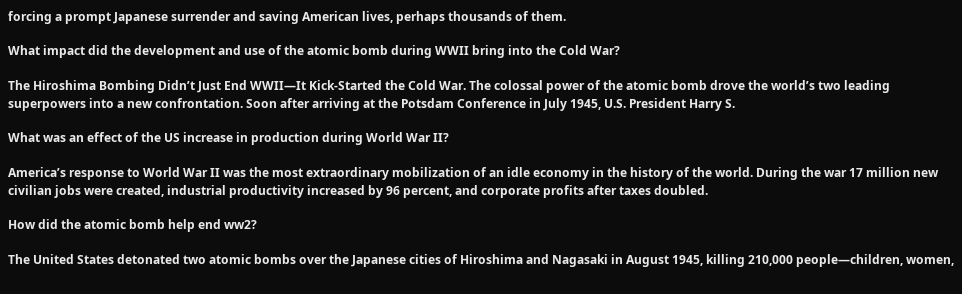forcing a prompt Japanese surrender and saving American lives, perhaps thousands of them.

What impact did the development and use of the atomic bomb during WWII bring into the Cold War?

The Hiroshima Bombing Didn’t Just End WWII—It Kick-Started the Cold War. The colossal power of the atomic bomb drove the world’s two leading superpowers into a new confrontation. Soon after arriving at the Potsdam Conference in July 1945, U.S. President Harry S.

What was an effect of the US increase in production during World War II?

America’s response to World War II was the most extraordinary mobilization of an idle economy in the history of the world. During the war 17 million new civilian jobs were created, industrial productivity increased by 96 percent, and corporate profits after taxes doubled.

How did the atomic bomb help end ww2?

The United States detonated two atomic bombs over the Japanese cities of Hiroshima and Nagasaki in August 1945, killing 210,000 people—children, women,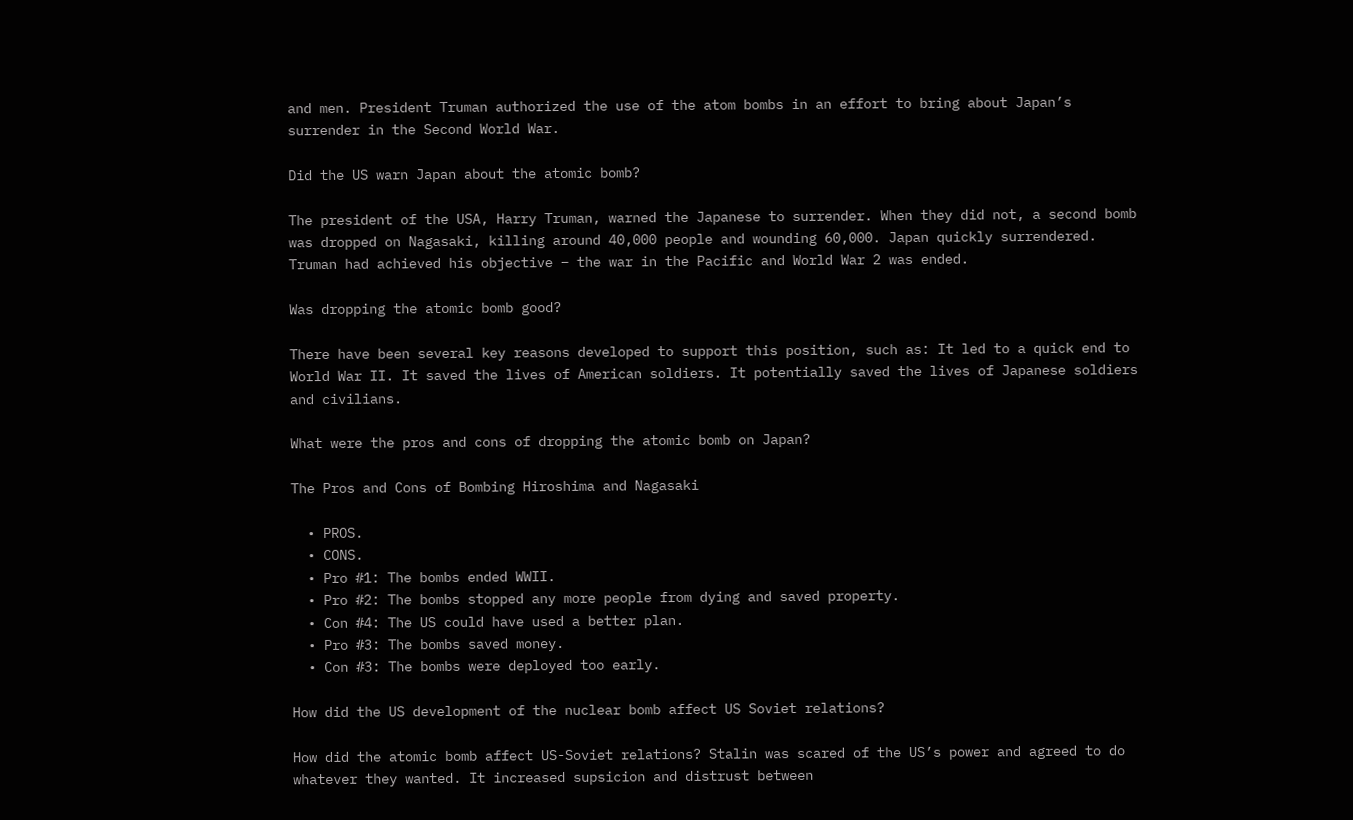and men. President Truman authorized the use of the atom bombs in an effort to bring about Japan’s surrender in the Second World War.

Did the US warn Japan about the atomic bomb?

The president of the USA, Harry Truman, warned the Japanese to surrender. When they did not, a second bomb was dropped on Nagasaki, killing around 40,000 people and wounding 60,000. Japan quickly surrendered. Truman had achieved his objective – the war in the Pacific and World War 2 was ended.

Was dropping the atomic bomb good?

There have been several key reasons developed to support this position, such as: It led to a quick end to World War II. It saved the lives of American soldiers. It potentially saved the lives of Japanese soldiers and civilians.

What were the pros and cons of dropping the atomic bomb on Japan?

The Pros and Cons of Bombing Hiroshima and Nagasaki

  • PROS.
  • CONS.
  • Pro #1: The bombs ended WWII.
  • Pro #2: The bombs stopped any more people from dying and saved property.
  • Con #4: The US could have used a better plan.
  • Pro #3: The bombs saved money.
  • Con #3: The bombs were deployed too early.

How did the US development of the nuclear bomb affect US Soviet relations?

How did the atomic bomb affect US-Soviet relations? Stalin was scared of the US’s power and agreed to do whatever they wanted. It increased supsicion and distrust between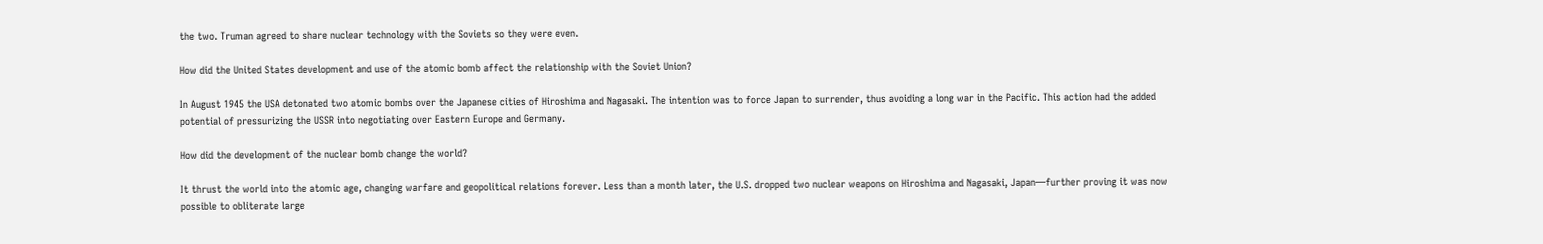the two. Truman agreed to share nuclear technology with the Soviets so they were even.

How did the United States development and use of the atomic bomb affect the relationship with the Soviet Union?

In August 1945 the USA detonated two atomic bombs over the Japanese cities of Hiroshima and Nagasaki. The intention was to force Japan to surrender, thus avoiding a long war in the Pacific. This action had the added potential of pressurizing the USSR into negotiating over Eastern Europe and Germany.

How did the development of the nuclear bomb change the world?

It thrust the world into the atomic age, changing warfare and geopolitical relations forever. Less than a month later, the U.S. dropped two nuclear weapons on Hiroshima and Nagasaki, Japan—further proving it was now possible to obliterate large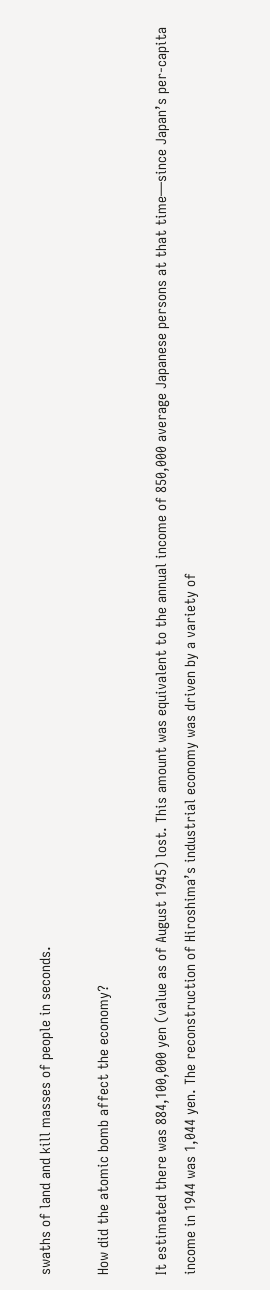swaths of land and kill masses of people in seconds.

How did the atomic bomb affect the economy?

It estimated there was 884,100,000 yen (value as of August 1945) lost. This amount was equivalent to the annual income of 850,000 average Japanese persons at that time—since Japan’s per-capita income in 1944 was 1,044 yen. The reconstruction of Hiroshima’s industrial economy was driven by a variety of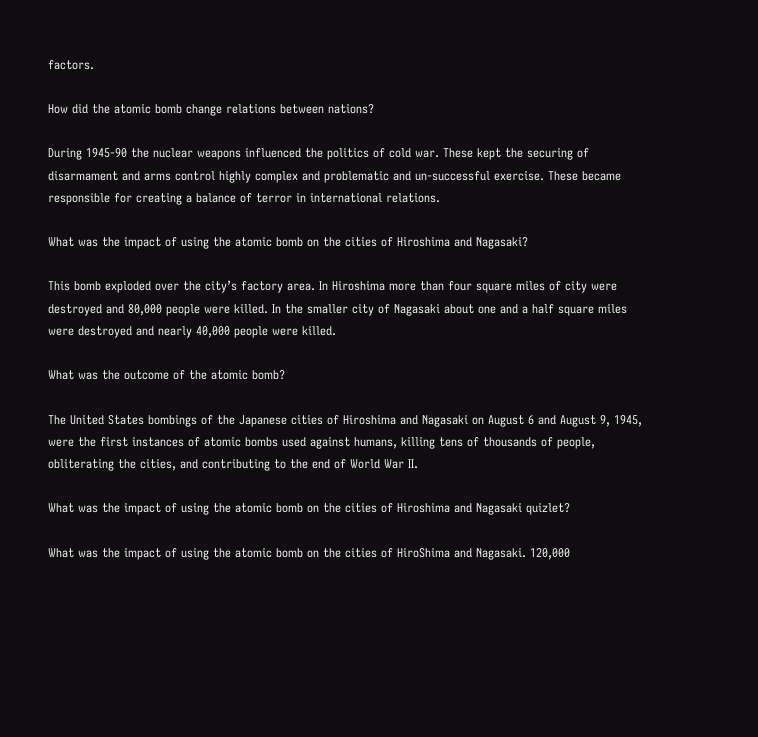factors.

How did the atomic bomb change relations between nations?

During 1945-90 the nuclear weapons influenced the politics of cold war. These kept the securing of disarmament and arms control highly complex and problematic and un-successful exercise. These became responsible for creating a balance of terror in international relations.

What was the impact of using the atomic bomb on the cities of Hiroshima and Nagasaki?

This bomb exploded over the city’s factory area. In Hiroshima more than four square miles of city were destroyed and 80,000 people were killed. In the smaller city of Nagasaki about one and a half square miles were destroyed and nearly 40,000 people were killed.

What was the outcome of the atomic bomb?

The United States bombings of the Japanese cities of Hiroshima and Nagasaki on August 6 and August 9, 1945, were the first instances of atomic bombs used against humans, killing tens of thousands of people, obliterating the cities, and contributing to the end of World War II.

What was the impact of using the atomic bomb on the cities of Hiroshima and Nagasaki quizlet?

What was the impact of using the atomic bomb on the cities of HiroShima and Nagasaki. 120,000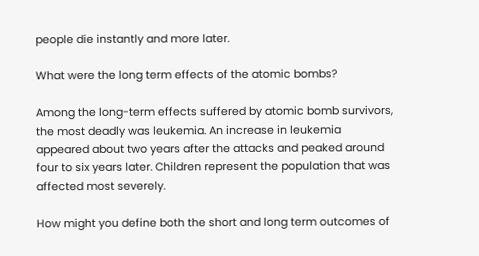people die instantly and more later.

What were the long term effects of the atomic bombs?

Among the long-term effects suffered by atomic bomb survivors, the most deadly was leukemia. An increase in leukemia appeared about two years after the attacks and peaked around four to six years later. Children represent the population that was affected most severely.

How might you define both the short and long term outcomes of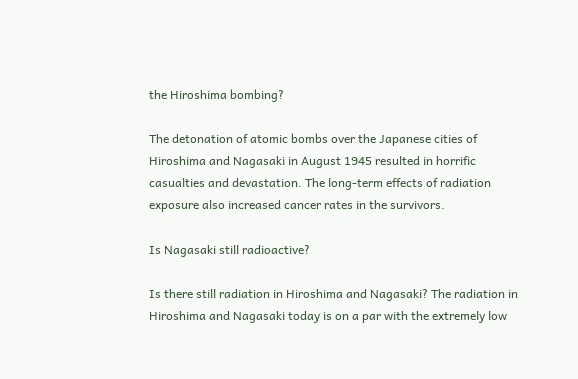the Hiroshima bombing?

The detonation of atomic bombs over the Japanese cities of Hiroshima and Nagasaki in August 1945 resulted in horrific casualties and devastation. The long-term effects of radiation exposure also increased cancer rates in the survivors.

Is Nagasaki still radioactive?

Is there still radiation in Hiroshima and Nagasaki? The radiation in Hiroshima and Nagasaki today is on a par with the extremely low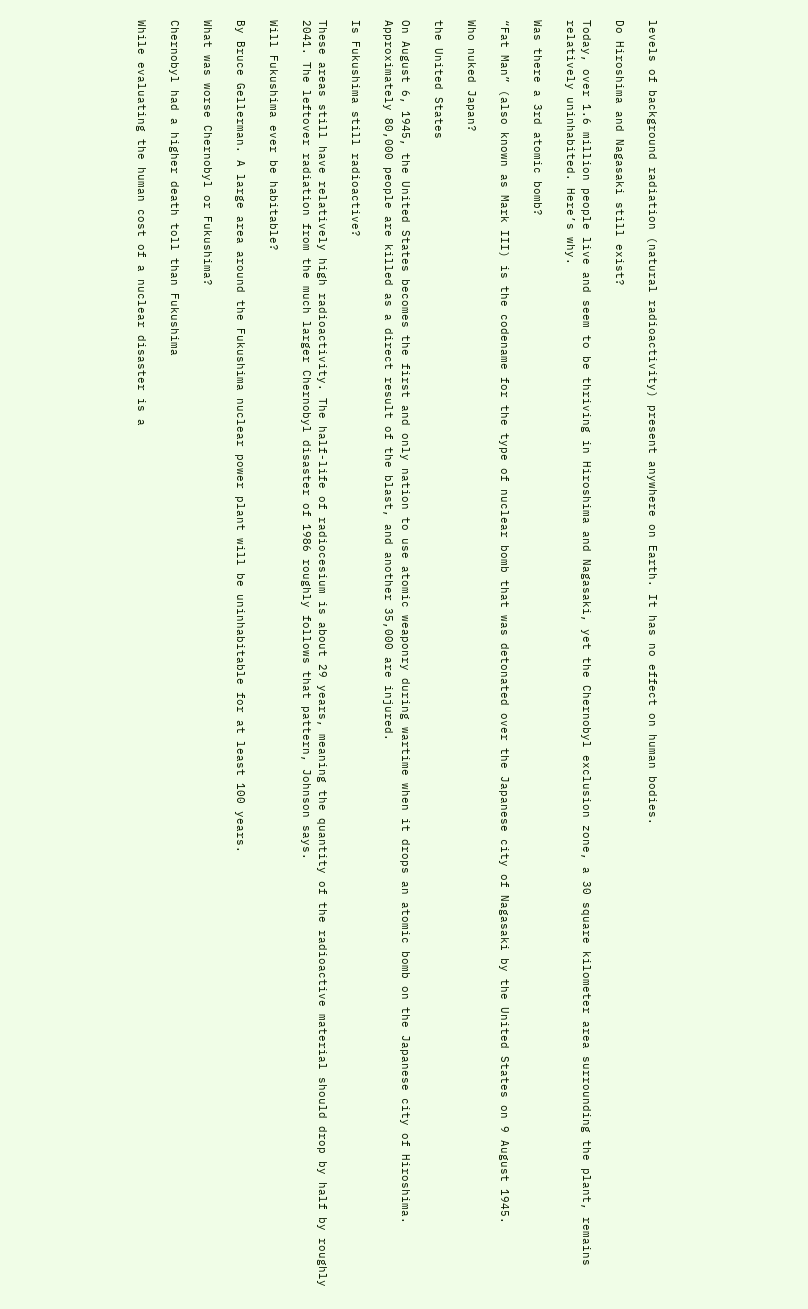levels of background radiation (natural radioactivity) present anywhere on Earth. It has no effect on human bodies.

Do Hiroshima and Nagasaki still exist?

Today, over 1.6 million people live and seem to be thriving in Hiroshima and Nagasaki, yet the Chernobyl exclusion zone, a 30 square kilometer area surrounding the plant, remains relatively uninhabited. Here’s why.

Was there a 3rd atomic bomb?

“Fat Man” (also known as Mark III) is the codename for the type of nuclear bomb that was detonated over the Japanese city of Nagasaki by the United States on 9 August 1945.

Who nuked Japan?

the United States

On August 6, 1945, the United States becomes the first and only nation to use atomic weaponry during wartime when it drops an atomic bomb on the Japanese city of Hiroshima. Approximately 80,000 people are killed as a direct result of the blast, and another 35,000 are injured.

Is Fukushima still radioactive?

These areas still have relatively high radioactivity. The half-life of radiocesium is about 29 years, meaning the quantity of the radioactive material should drop by half by roughly 2041. The leftover radiation from the much larger Chernobyl disaster of 1986 roughly follows that pattern, Johnson says.

Will Fukushima ever be habitable?

By Bruce Gellerman. A large area around the Fukushima nuclear power plant will be uninhabitable for at least 100 years.

What was worse Chernobyl or Fukushima?

Chernobyl had a higher death toll than Fukushima

While evaluating the human cost of a nuclear disaster is a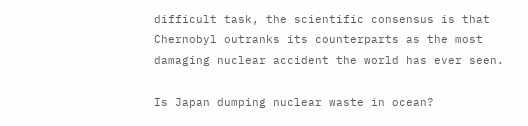difficult task, the scientific consensus is that Chernobyl outranks its counterparts as the most damaging nuclear accident the world has ever seen.

Is Japan dumping nuclear waste in ocean?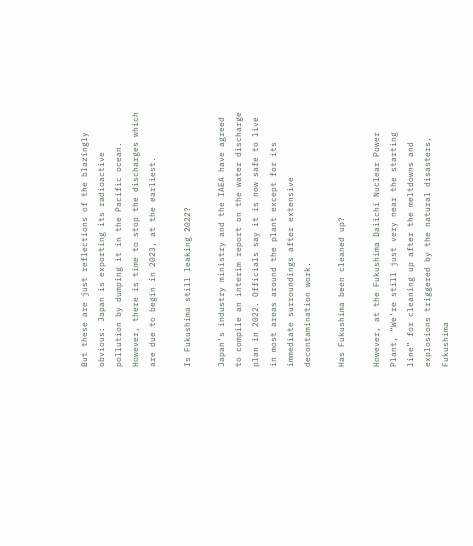But these are just reflections of the blazingly obvious: Japan is exporting its radioactive pollution by dumping it in the Pacific ocean. However, there is time to stop the discharges which are due to begin in 2023, at the earliest.

Is Fukushima still leaking 2022?

Japan’s industry ministry and the IAEA have agreed to compile an interim report on the water discharge plan in 2022. Officials say it is now safe to live in most areas around the plant except for its immediate surroundings after extensive decontamination work.

Has Fukushima been cleaned up?

However, at the Fukushima Daiichi Nuclear Power Plant, “We’re still just very near the starting line” for cleaning up after the meltdowns and explosions triggered by the natural disasters, Fukushima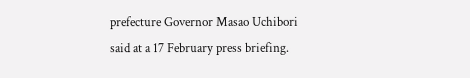prefecture Governor Masao Uchibori said at a 17 February press briefing.